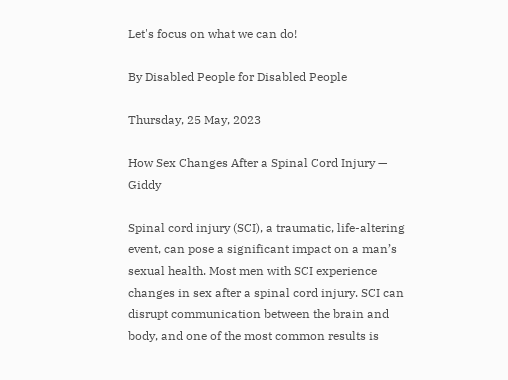Let's focus on what we can do!

By Disabled People for Disabled People

Thursday, 25 May, 2023

How Sex Changes After a Spinal Cord Injury — Giddy

Spinal cord injury (SCI), a traumatic, life-altering event, can pose a significant impact on a man’s sexual health. Most men with SCI experience changes in sex after a spinal cord injury. SCI can disrupt communication between the brain and body, and one of the most common results is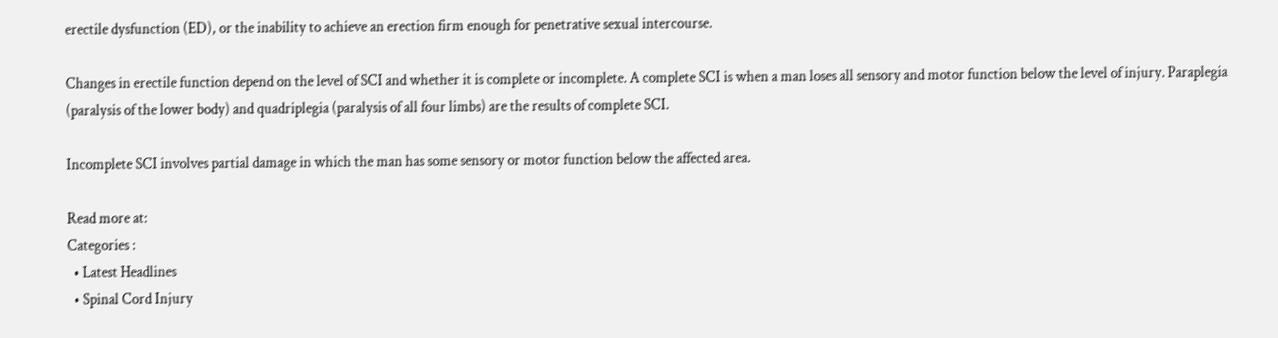erectile dysfunction (ED), or the inability to achieve an erection firm enough for penetrative sexual intercourse.

Changes in erectile function depend on the level of SCI and whether it is complete or incomplete. A complete SCI is when a man loses all sensory and motor function below the level of injury. Paraplegia (paralysis of the lower body) and quadriplegia (paralysis of all four limbs) are the results of complete SCI.

Incomplete SCI involves partial damage in which the man has some sensory or motor function below the affected area.

Read more at:
Categories :
  • Latest Headlines
  • Spinal Cord Injury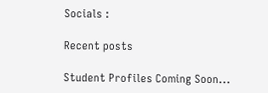Socials :

Recent posts

Student Profiles Coming Soon...